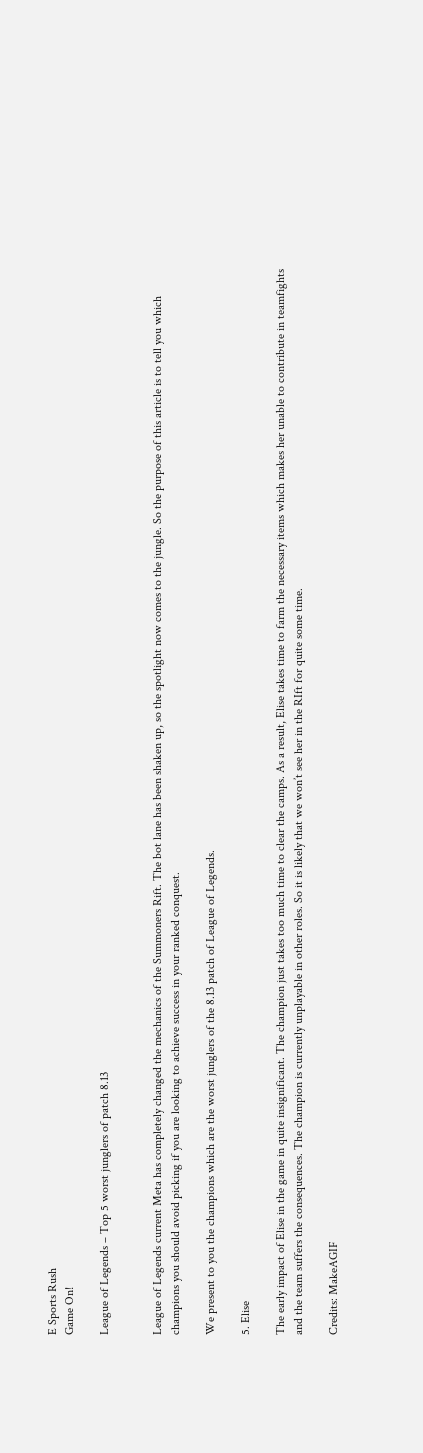E Sports Rush
Game On!

League of Legends – Top 5 worst junglers of patch 8.13


League of Legends current Meta has completely changed the mechanics of the Summoners Rift. The bot lane has been shaken up, so the spotlight now comes to the jungle. So the purpose of this article is to tell you which champions you should avoid picking if you are looking to achieve success in your ranked conquest.

We present to you the champions which are the worst junglers of the 8.13 patch of League of Legends.

5. Elise

The early impact of Elise in the game in quite insignificant. The champion just takes too much time to clear the camps. As a result, Elise takes time to farm the necessary items which makes her unable to contribute in teamfights and the team suffers the consequences. The champion is currently unplayable in other roles. So it is likely that we won’t see her in the RIft for quite some time.

Credits: MakeAGIF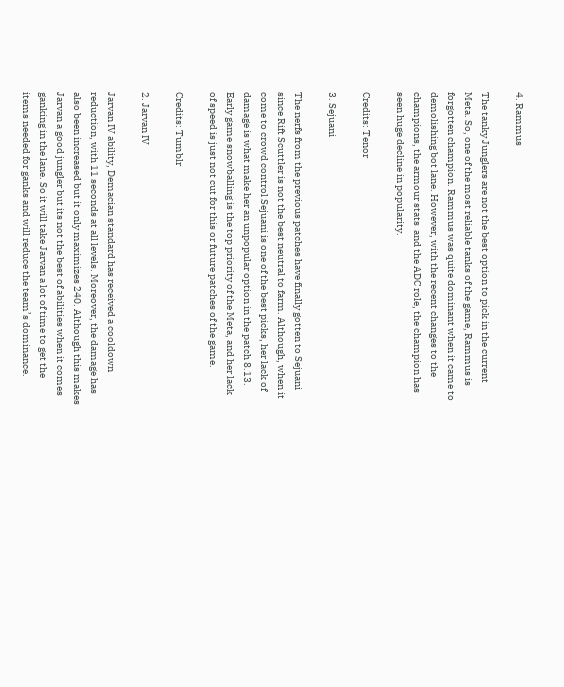4. Rammus

The tanky Junglers are not the best option to pick in the current Meta. So, one of the most reliable tanks of the game, Rammus is forgotten champion. Rammus was quite dominant when it came to demolishing bot lane. However, with the recent changes to the champions, the armour stats  and the ADC role, the champion has seen huge decline in popularity.

Credits: Tenor

3. Sejuani

The nerfs from the previous patches have finally gotten to Sejuani since Rift Scuttler is not the best neutral to farm. Although, when it come to crowd control Sejuani is one of the best picks, her lack of damage is what make her an unpopular option in the patch 8.13. Early game snowballing is the top priority of the Meta, and her lack of speed is just not cut for this or future patches of the game.

Credits: Tumblr

2. Jarvan IV

Jarvan IV ability, Demacian standard has received a cooldown reduction, with 11 seconds at all levels. Moreover, the damage has also been increased but it only maximizes 240. Although this makes Jarvan a good jungler but its not the best of abilities when it comes ganking in the lane. So it will take Jarvan a lot of time to get the items needed for ganks and will reduce the team’s dominance.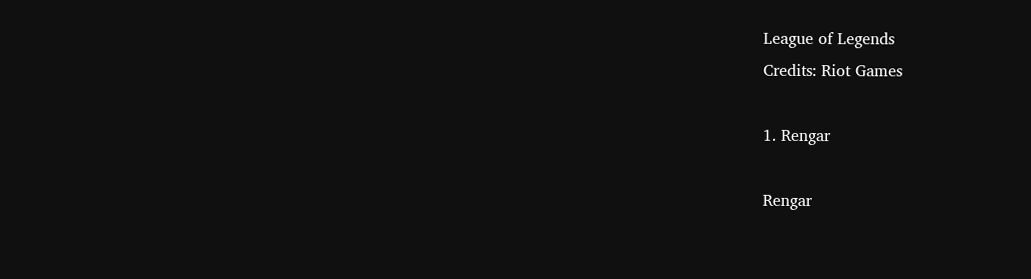League of Legends
Credits: Riot Games

1. Rengar

Rengar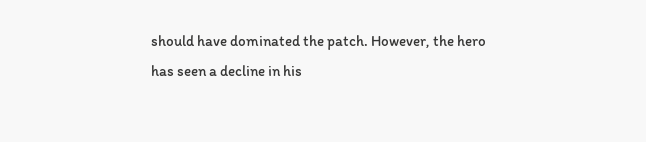should have dominated the patch. However, the hero has seen a decline in his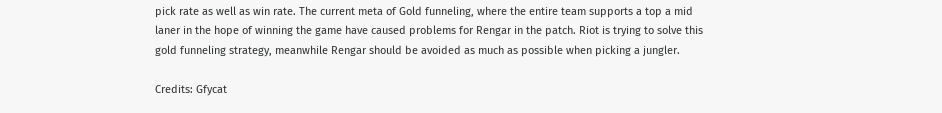pick rate as well as win rate. The current meta of Gold funneling, where the entire team supports a top a mid laner in the hope of winning the game have caused problems for Rengar in the patch. Riot is trying to solve this gold funneling strategy, meanwhile Rengar should be avoided as much as possible when picking a jungler.

Credits: Gfycat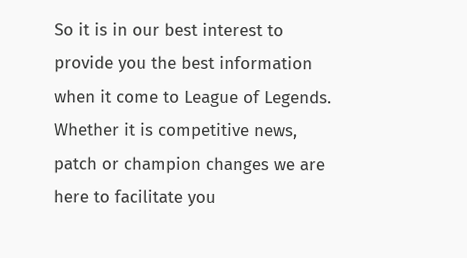So it is in our best interest to provide you the best information when it come to League of Legends. Whether it is competitive news, patch or champion changes we are here to facilitate you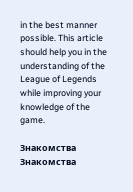in the best manner possible. This article should help you in the understanding of the League of Legends while improving your knowledge of the game.

Знакомства Знакомства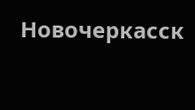Новочеркасск